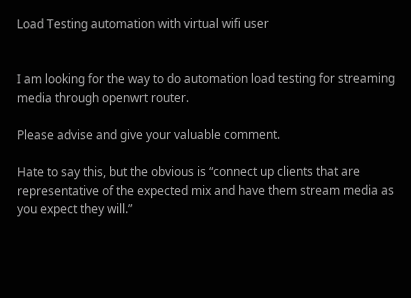Load Testing automation with virtual wifi user


I am looking for the way to do automation load testing for streaming media through openwrt router.

Please advise and give your valuable comment.

Hate to say this, but the obvious is “connect up clients that are representative of the expected mix and have them stream media as you expect they will.”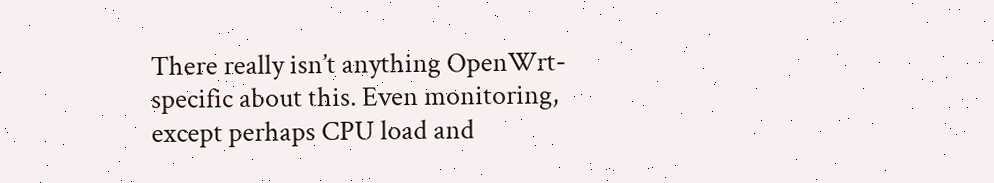There really isn’t anything OpenWrt-specific about this. Even monitoring, except perhaps CPU load and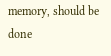memory, should be done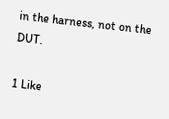in the harness, not on the DUT.

1 Like